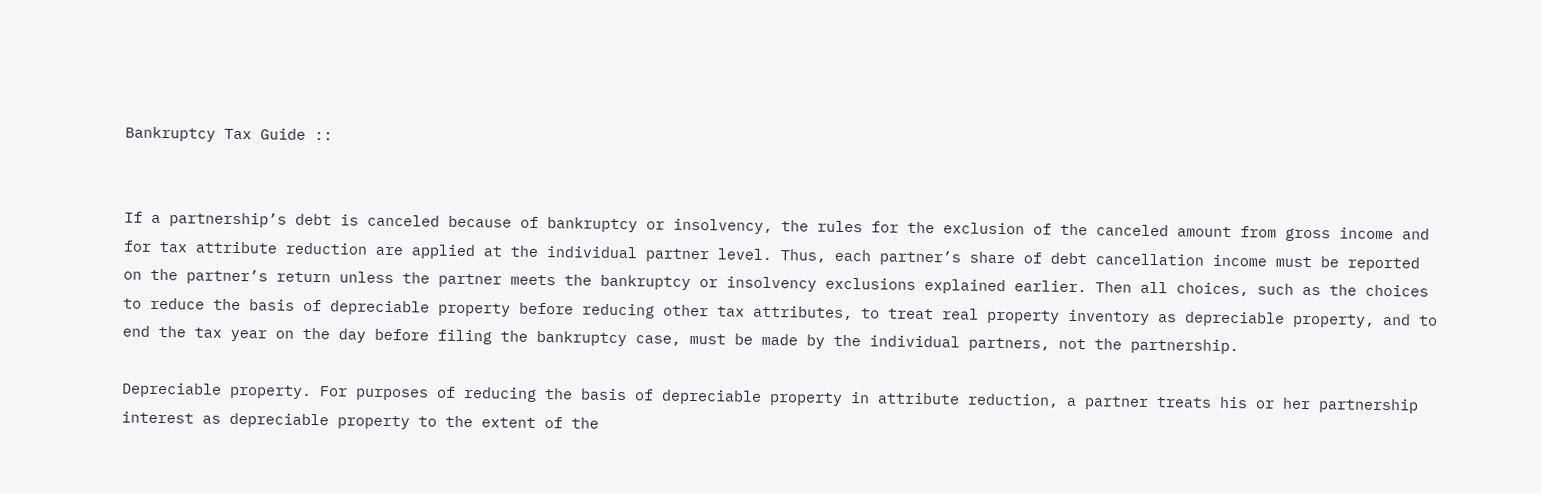Bankruptcy Tax Guide ::


If a partnership’s debt is canceled because of bankruptcy or insolvency, the rules for the exclusion of the canceled amount from gross income and for tax attribute reduction are applied at the individual partner level. Thus, each partner’s share of debt cancellation income must be reported on the partner’s return unless the partner meets the bankruptcy or insolvency exclusions explained earlier. Then all choices, such as the choices to reduce the basis of depreciable property before reducing other tax attributes, to treat real property inventory as depreciable property, and to end the tax year on the day before filing the bankruptcy case, must be made by the individual partners, not the partnership.

Depreciable property. For purposes of reducing the basis of depreciable property in attribute reduction, a partner treats his or her partnership interest as depreciable property to the extent of the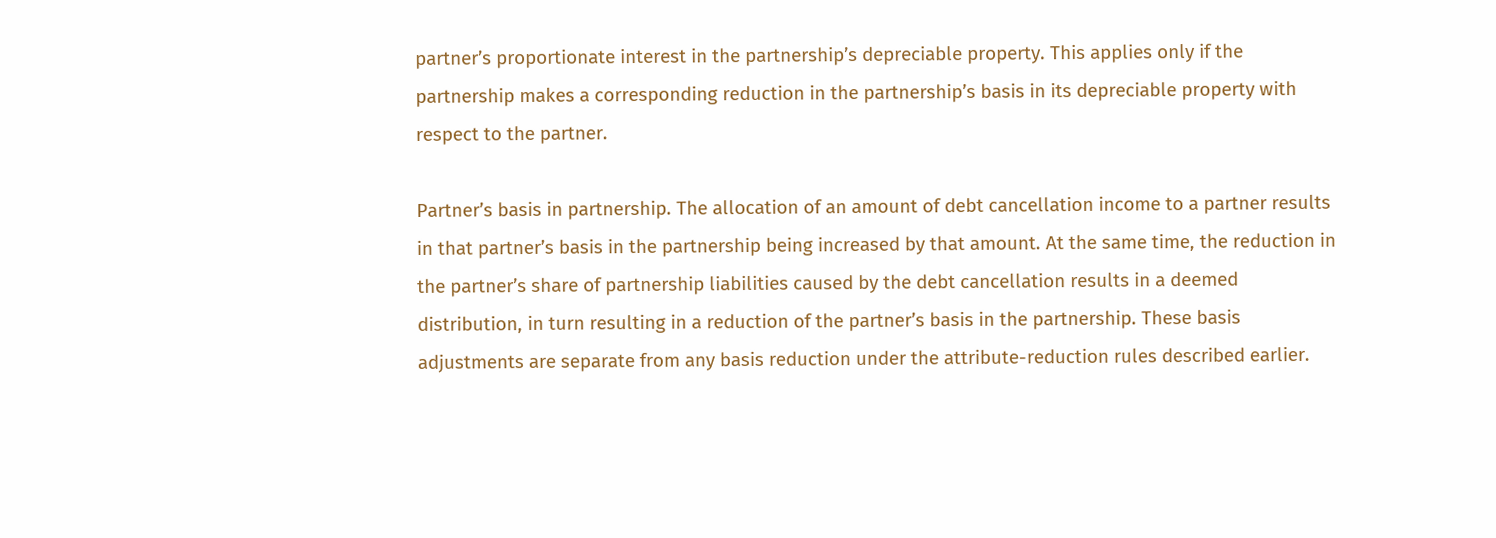partner’s proportionate interest in the partnership’s depreciable property. This applies only if the partnership makes a corresponding reduction in the partnership’s basis in its depreciable property with respect to the partner.

Partner’s basis in partnership. The allocation of an amount of debt cancellation income to a partner results in that partner’s basis in the partnership being increased by that amount. At the same time, the reduction in the partner’s share of partnership liabilities caused by the debt cancellation results in a deemed distribution, in turn resulting in a reduction of the partner’s basis in the partnership. These basis adjustments are separate from any basis reduction under the attribute-reduction rules described earlier.